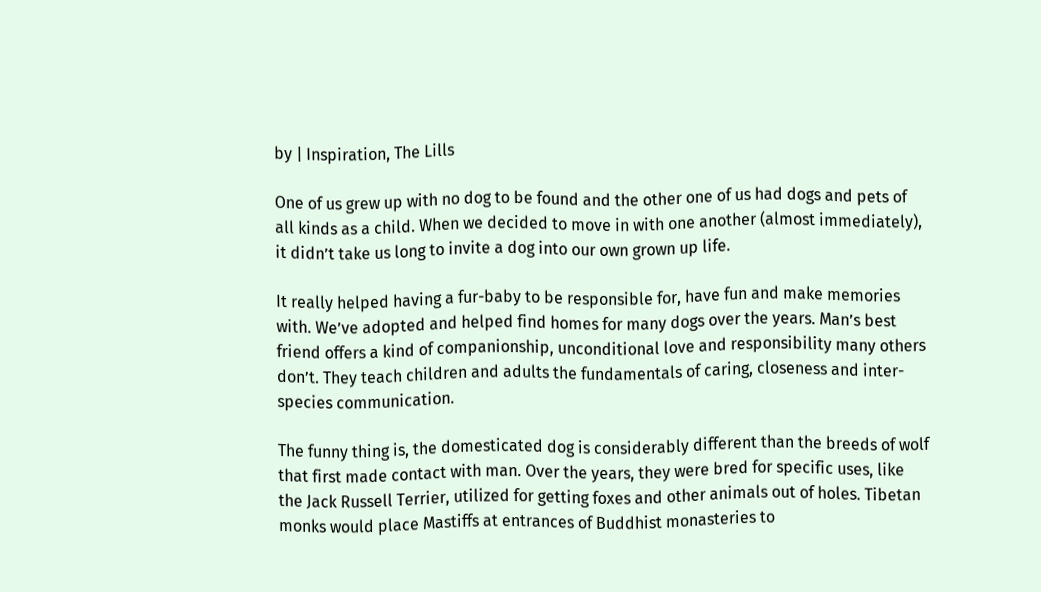by | Inspiration, The Lills

One of us grew up with no dog to be found and the other one of us had dogs and pets of all kinds as a child. When we decided to move in with one another (almost immediately), it didn’t take us long to invite a dog into our own grown up life.

It really helped having a fur-baby to be responsible for, have fun and make memories with. We’ve adopted and helped find homes for many dogs over the years. Man’s best friend offers a kind of companionship, unconditional love and responsibility many others don’t. They teach children and adults the fundamentals of caring, closeness and inter-species communication.

The funny thing is, the domesticated dog is considerably different than the breeds of wolf that first made contact with man. Over the years, they were bred for specific uses, like the Jack Russell Terrier, utilized for getting foxes and other animals out of holes. Tibetan monks would place Mastiffs at entrances of Buddhist monasteries to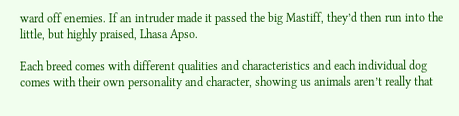ward off enemies. If an intruder made it passed the big Mastiff, they’d then run into the little, but highly praised, Lhasa Apso.

Each breed comes with different qualities and characteristics and each individual dog comes with their own personality and character, showing us animals aren’t really that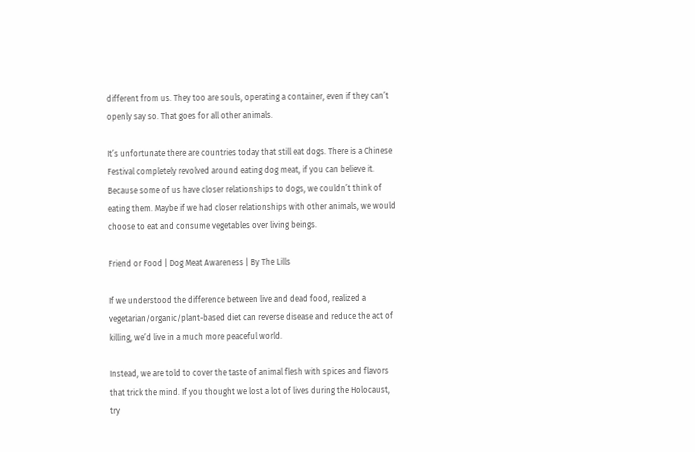different from us. They too are souls, operating a container, even if they can’t openly say so. That goes for all other animals.

It’s unfortunate there are countries today that still eat dogs. There is a Chinese Festival completely revolved around eating dog meat, if you can believe it. Because some of us have closer relationships to dogs, we couldn’t think of eating them. Maybe if we had closer relationships with other animals, we would choose to eat and consume vegetables over living beings.

Friend or Food | Dog Meat Awareness | By The Lills

If we understood the difference between live and dead food, realized a vegetarian/organic/plant-based diet can reverse disease and reduce the act of killing, we’d live in a much more peaceful world.

Instead, we are told to cover the taste of animal flesh with spices and flavors that trick the mind. If you thought we lost a lot of lives during the Holocaust, try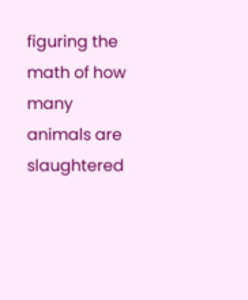figuring the math of how many animals are slaughtered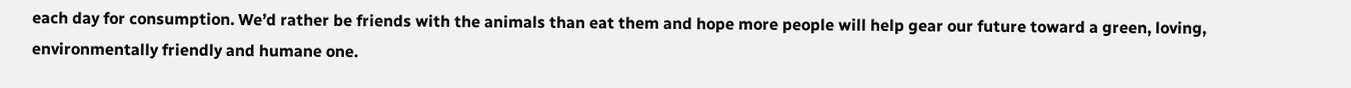each day for consumption. We’d rather be friends with the animals than eat them and hope more people will help gear our future toward a green, loving, environmentally friendly and humane one.